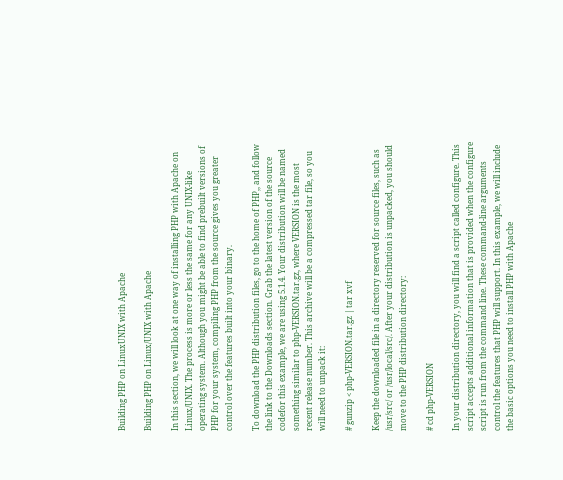Building PHP on LinuxUNIX with Apache

Building PHP on Linux/UNIX with Apache

In this section, we will look at one way of installing PHP with Apache on Linux/UNIX. The process is more or less the same for any UNIX-like operating system. Although you might be able to find prebuilt versions of PHP for your system, compiling PHP from the source gives you greater control over the features built into your binary.

To download the PHP distribution files, go to the home of PHP,, and follow the link to the Downloads section. Grab the latest version of the source codefor this example, we are using 5.1.4. Your distribution will be named something similar to php-VERSION.tar.gz, where VERSION is the most recent release number. This archive will be a compressed tar file, so you will need to unpack it:

# gunzip < php-VERSION.tar.gz | tar xvf

Keep the downloaded file in a directory reserved for source files, such as /usr/src/ or /usr/local/src/. After your distribution is unpacked, you should move to the PHP distribution directory:

# cd php-VERSION

In your distribution directory, you will find a script called configure. This script accepts additional information that is provided when the configure script is run from the command line. These command-line arguments control the features that PHP will support. In this example, we will include the basic options you need to install PHP with Apache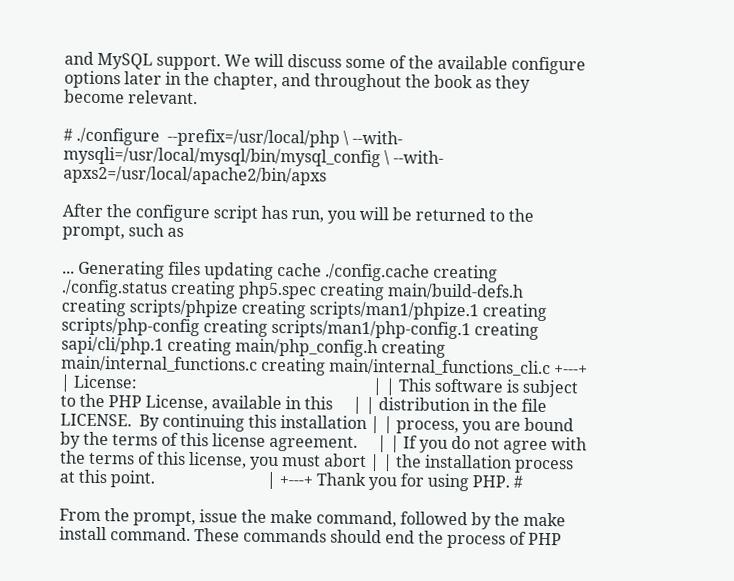and MySQL support. We will discuss some of the available configure options later in the chapter, and throughout the book as they become relevant.

# ./configure  --prefix=/usr/local/php \ --with-mysqli=/usr/local/mysql/bin/mysql_config \ --with-apxs2=/usr/local/apache2/bin/apxs

After the configure script has run, you will be returned to the prompt, such as

... Generating files updating cache ./config.cache creating ./config.status creating php5.spec creating main/build-defs.h creating scripts/phpize creating scripts/man1/phpize.1 creating scripts/php-config creating scripts/man1/php-config.1 creating sapi/cli/php.1 creating main/php_config.h creating main/internal_functions.c creating main/internal_functions_cli.c +---+ | License:                                                           | | This software is subject to the PHP License, available in this     | | distribution in the file LICENSE.  By continuing this installation | | process, you are bound by the terms of this license agreement.     | | If you do not agree with the terms of this license, you must abort | | the installation process at this point.                            | +---+ Thank you for using PHP. #

From the prompt, issue the make command, followed by the make install command. These commands should end the process of PHP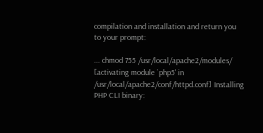compilation and installation and return you to your prompt:

... chmod 755 /usr/local/apache2/modules/ [activating module `php5' in /usr/local/apache2/conf/httpd.conf] Installing PHP CLI binary: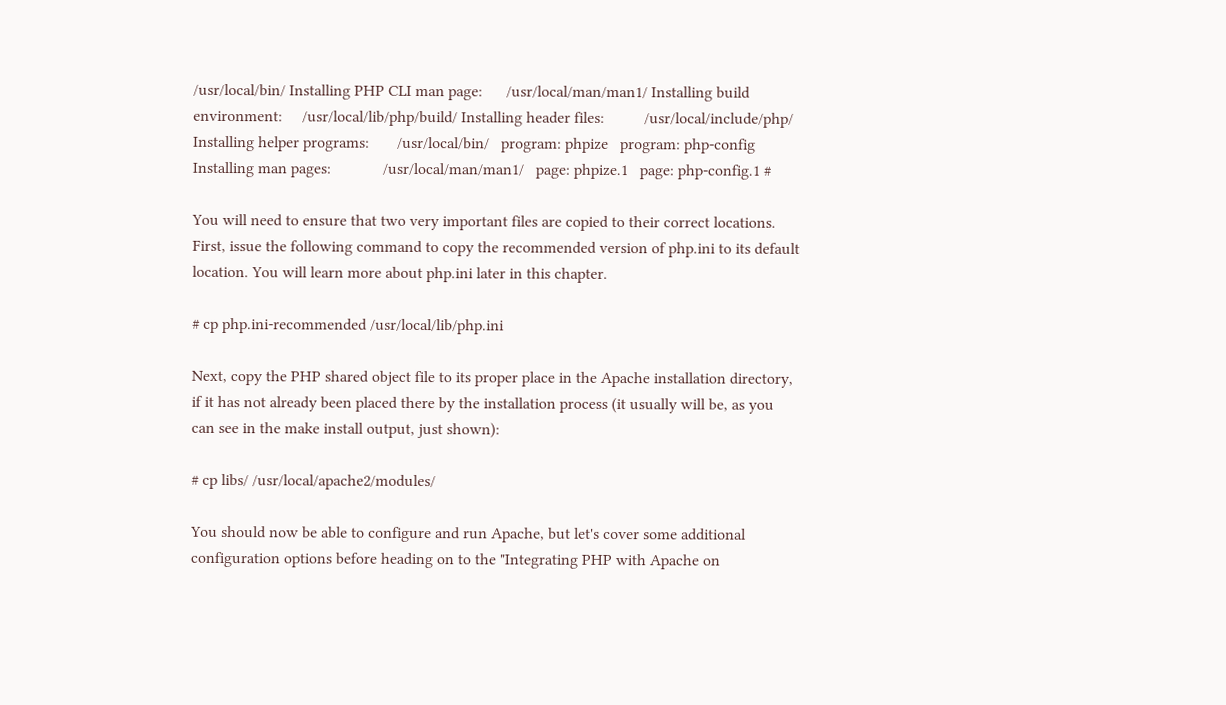/usr/local/bin/ Installing PHP CLI man page:      /usr/local/man/man1/ Installing build environment:     /usr/local/lib/php/build/ Installing header files:          /usr/local/include/php/ Installing helper programs:       /usr/local/bin/   program: phpize   program: php-config Installing man pages:             /usr/local/man/man1/   page: phpize.1   page: php-config.1 #

You will need to ensure that two very important files are copied to their correct locations. First, issue the following command to copy the recommended version of php.ini to its default location. You will learn more about php.ini later in this chapter.

# cp php.ini-recommended /usr/local/lib/php.ini

Next, copy the PHP shared object file to its proper place in the Apache installation directory, if it has not already been placed there by the installation process (it usually will be, as you can see in the make install output, just shown):

# cp libs/ /usr/local/apache2/modules/

You should now be able to configure and run Apache, but let's cover some additional configuration options before heading on to the "Integrating PHP with Apache on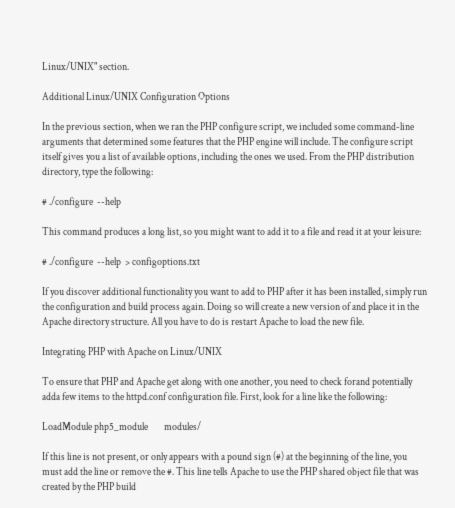Linux/UNIX" section.

Additional Linux/UNIX Configuration Options

In the previous section, when we ran the PHP configure script, we included some command-line arguments that determined some features that the PHP engine will include. The configure script itself gives you a list of available options, including the ones we used. From the PHP distribution directory, type the following:

# ./configure  --help

This command produces a long list, so you might want to add it to a file and read it at your leisure:

# ./configure  --help  > configoptions.txt

If you discover additional functionality you want to add to PHP after it has been installed, simply run the configuration and build process again. Doing so will create a new version of and place it in the Apache directory structure. All you have to do is restart Apache to load the new file.

Integrating PHP with Apache on Linux/UNIX

To ensure that PHP and Apache get along with one another, you need to check forand potentially adda few items to the httpd.conf configuration file. First, look for a line like the following:

LoadModule php5_module        modules/

If this line is not present, or only appears with a pound sign (#) at the beginning of the line, you must add the line or remove the #. This line tells Apache to use the PHP shared object file that was created by the PHP build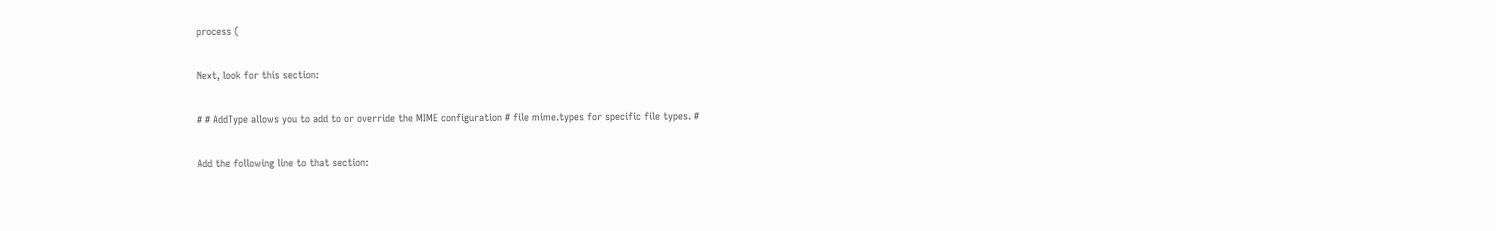process (

Next, look for this section:

# # AddType allows you to add to or override the MIME configuration # file mime.types for specific file types. #

Add the following line to that section: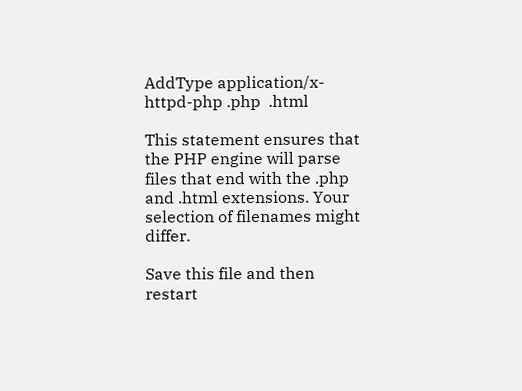AddType application/x-httpd-php .php  .html

This statement ensures that the PHP engine will parse files that end with the .php and .html extensions. Your selection of filenames might differ.

Save this file and then restart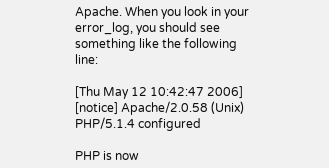Apache. When you look in your error_log, you should see something like the following line:

[Thu May 12 10:42:47 2006] [notice] Apache/2.0.58 (Unix) PHP/5.1.4 configured

PHP is now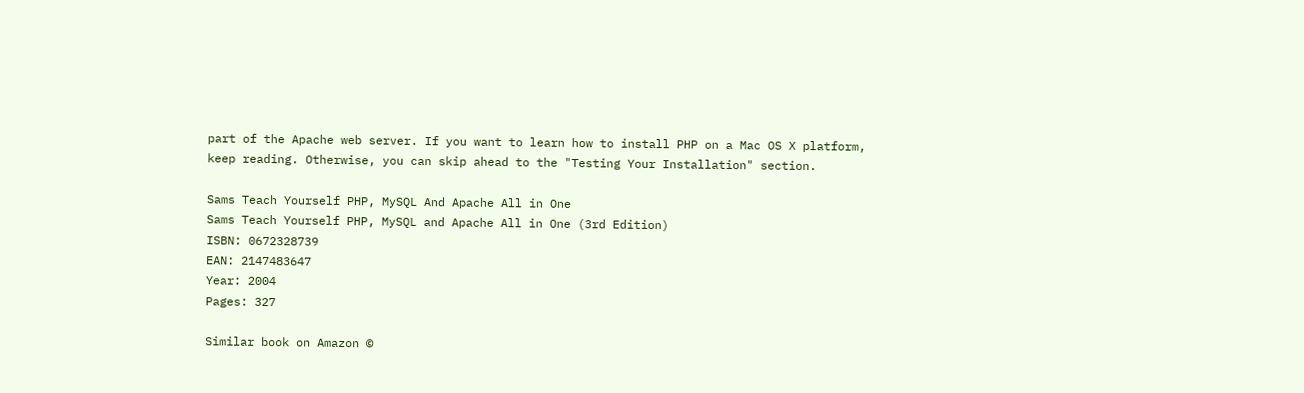part of the Apache web server. If you want to learn how to install PHP on a Mac OS X platform, keep reading. Otherwise, you can skip ahead to the "Testing Your Installation" section.

Sams Teach Yourself PHP, MySQL And Apache All in One
Sams Teach Yourself PHP, MySQL and Apache All in One (3rd Edition)
ISBN: 0672328739
EAN: 2147483647
Year: 2004
Pages: 327

Similar book on Amazon ©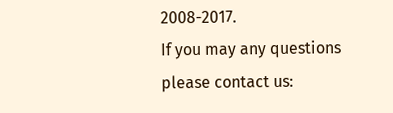2008-2017.
If you may any questions please contact us: